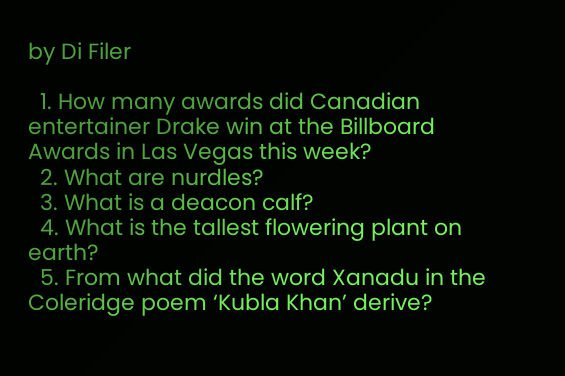by Di Filer

  1. How many awards did Canadian entertainer Drake win at the Billboard Awards in Las Vegas this week?
  2. What are nurdles?
  3. What is a deacon calf?
  4. What is the tallest flowering plant on earth?
  5. From what did the word Xanadu in the Coleridge poem ‘Kubla Khan’ derive?